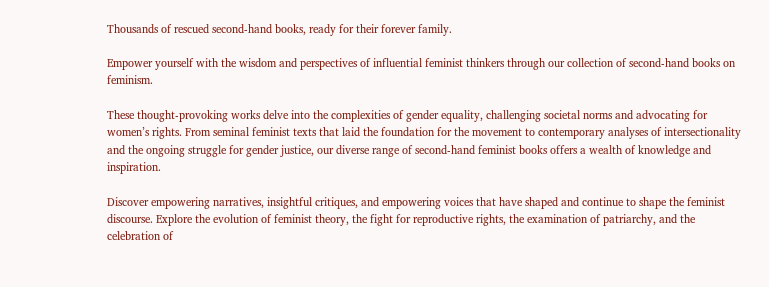Thousands of rescued second-hand books, ready for their forever family.

Empower yourself with the wisdom and perspectives of influential feminist thinkers through our collection of second-hand books on feminism.

These thought-provoking works delve into the complexities of gender equality, challenging societal norms and advocating for women’s rights. From seminal feminist texts that laid the foundation for the movement to contemporary analyses of intersectionality and the ongoing struggle for gender justice, our diverse range of second-hand feminist books offers a wealth of knowledge and inspiration.

Discover empowering narratives, insightful critiques, and empowering voices that have shaped and continue to shape the feminist discourse. Explore the evolution of feminist theory, the fight for reproductive rights, the examination of patriarchy, and the celebration of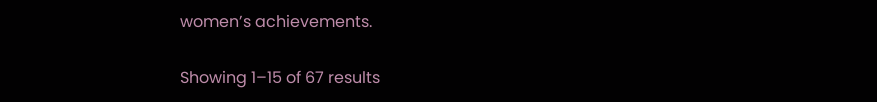women’s achievements.

Showing 1–15 of 67 results